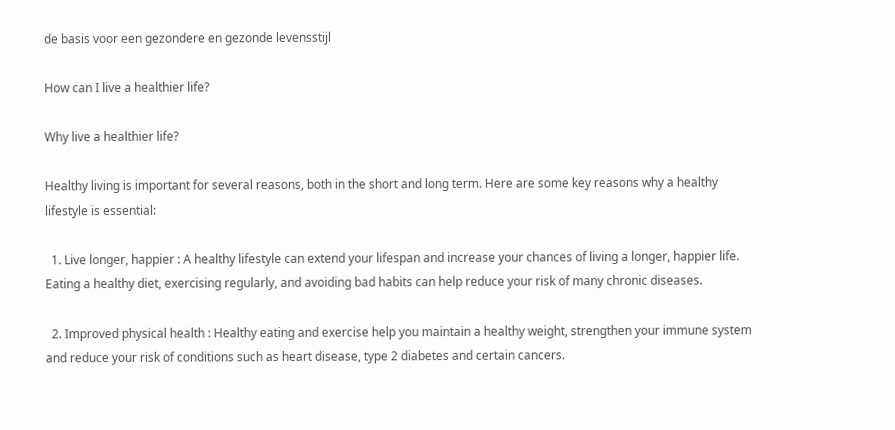de basis voor een gezondere en gezonde levensstijl

How can I live a healthier life?

Why live a healthier life?

Healthy living is important for several reasons, both in the short and long term. Here are some key reasons why a healthy lifestyle is essential:

  1. Live longer, happier : A healthy lifestyle can extend your lifespan and increase your chances of living a longer, happier life. Eating a healthy diet, exercising regularly, and avoiding bad habits can help reduce your risk of many chronic diseases.

  2. Improved physical health : Healthy eating and exercise help you maintain a healthy weight, strengthen your immune system and reduce your risk of conditions such as heart disease, type 2 diabetes and certain cancers.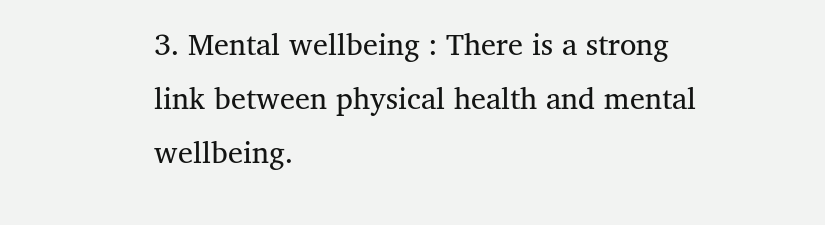3. Mental wellbeing : There is a strong link between physical health and mental wellbeing.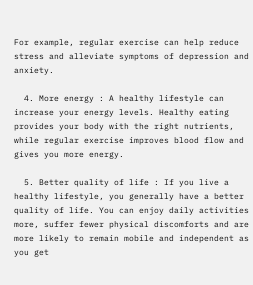For example, regular exercise can help reduce stress and alleviate symptoms of depression and anxiety.

  4. More energy : A healthy lifestyle can increase your energy levels. Healthy eating provides your body with the right nutrients, while regular exercise improves blood flow and gives you more energy.

  5. Better quality of life : If you live a healthy lifestyle, you generally have a better quality of life. You can enjoy daily activities more, suffer fewer physical discomforts and are more likely to remain mobile and independent as you get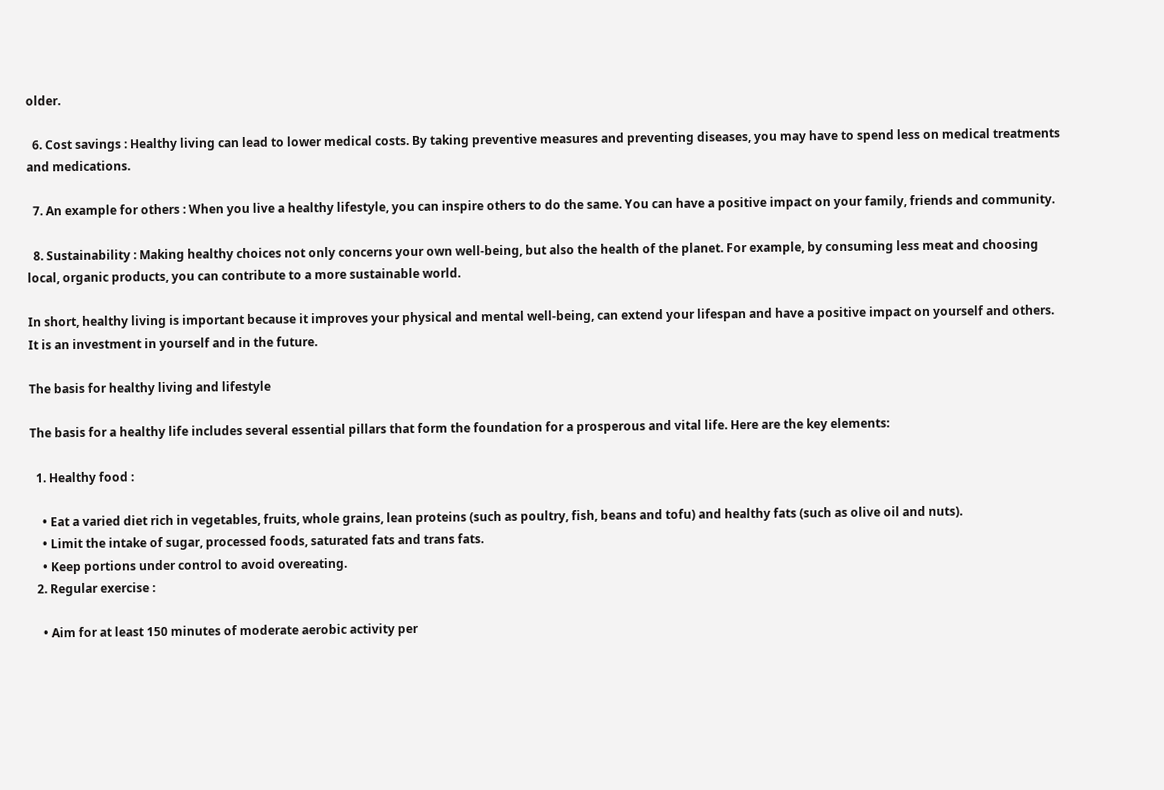older.

  6. Cost savings : Healthy living can lead to lower medical costs. By taking preventive measures and preventing diseases, you may have to spend less on medical treatments and medications.

  7. An example for others : When you live a healthy lifestyle, you can inspire others to do the same. You can have a positive impact on your family, friends and community.

  8. Sustainability : Making healthy choices not only concerns your own well-being, but also the health of the planet. For example, by consuming less meat and choosing local, organic products, you can contribute to a more sustainable world.

In short, healthy living is important because it improves your physical and mental well-being, can extend your lifespan and have a positive impact on yourself and others. It is an investment in yourself and in the future.

The basis for healthy living and lifestyle

The basis for a healthy life includes several essential pillars that form the foundation for a prosperous and vital life. Here are the key elements:

  1. Healthy food :

    • Eat a varied diet rich in vegetables, fruits, whole grains, lean proteins (such as poultry, fish, beans and tofu) and healthy fats (such as olive oil and nuts).
    • Limit the intake of sugar, processed foods, saturated fats and trans fats.
    • Keep portions under control to avoid overeating.
  2. Regular exercise :

    • Aim for at least 150 minutes of moderate aerobic activity per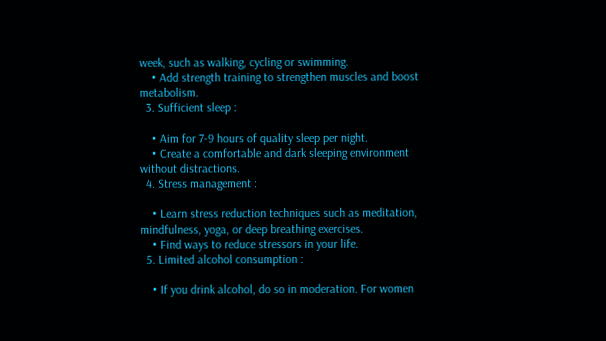week, such as walking, cycling or swimming.
    • Add strength training to strengthen muscles and boost metabolism.
  3. Sufficient sleep :

    • Aim for 7-9 hours of quality sleep per night.
    • Create a comfortable and dark sleeping environment without distractions.
  4. Stress management :

    • Learn stress reduction techniques such as meditation, mindfulness, yoga, or deep breathing exercises.
    • Find ways to reduce stressors in your life.
  5. Limited alcohol consumption :

    • If you drink alcohol, do so in moderation. For women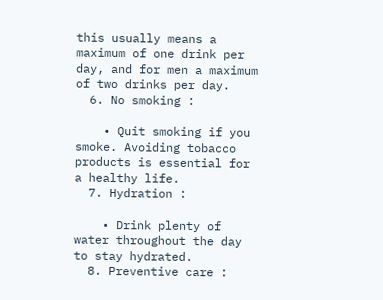this usually means a maximum of one drink per day, and for men a maximum of two drinks per day.
  6. No smoking :

    • Quit smoking if you smoke. Avoiding tobacco products is essential for a healthy life.
  7. Hydration :

    • Drink plenty of water throughout the day to stay hydrated.
  8. Preventive care :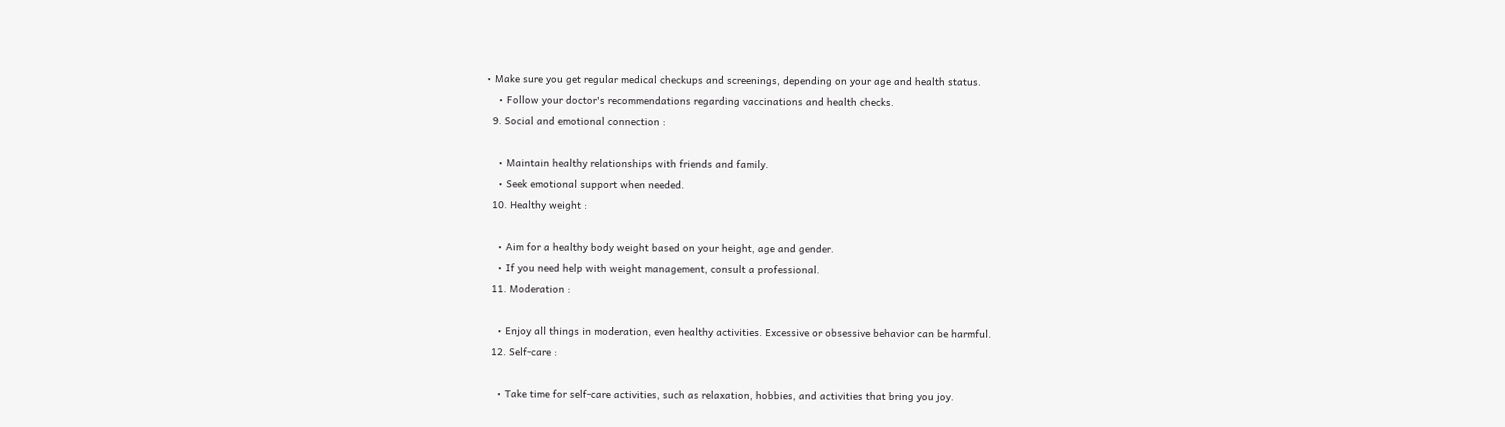• Make sure you get regular medical checkups and screenings, depending on your age and health status.
    • Follow your doctor's recommendations regarding vaccinations and health checks.
  9. Social and emotional connection :

    • Maintain healthy relationships with friends and family.
    • Seek emotional support when needed.
  10. Healthy weight :

    • Aim for a healthy body weight based on your height, age and gender.
    • If you need help with weight management, consult a professional.
  11. Moderation :

    • Enjoy all things in moderation, even healthy activities. Excessive or obsessive behavior can be harmful.
  12. Self-care :

    • Take time for self-care activities, such as relaxation, hobbies, and activities that bring you joy.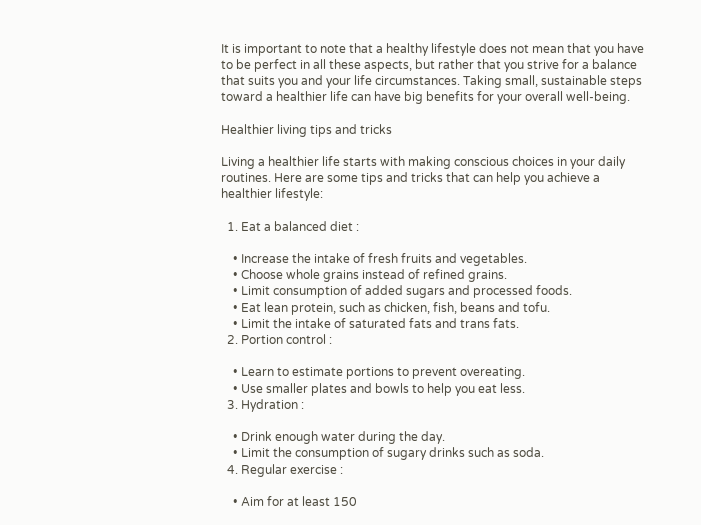It is important to note that a healthy lifestyle does not mean that you have to be perfect in all these aspects, but rather that you strive for a balance that suits you and your life circumstances. Taking small, sustainable steps toward a healthier life can have big benefits for your overall well-being.

Healthier living tips and tricks

Living a healthier life starts with making conscious choices in your daily routines. Here are some tips and tricks that can help you achieve a healthier lifestyle:

  1. Eat a balanced diet :

    • Increase the intake of fresh fruits and vegetables.
    • Choose whole grains instead of refined grains.
    • Limit consumption of added sugars and processed foods.
    • Eat lean protein, such as chicken, fish, beans and tofu.
    • Limit the intake of saturated fats and trans fats.
  2. Portion control :

    • Learn to estimate portions to prevent overeating.
    • Use smaller plates and bowls to help you eat less.
  3. Hydration :

    • Drink enough water during the day.
    • Limit the consumption of sugary drinks such as soda.
  4. Regular exercise :

    • Aim for at least 150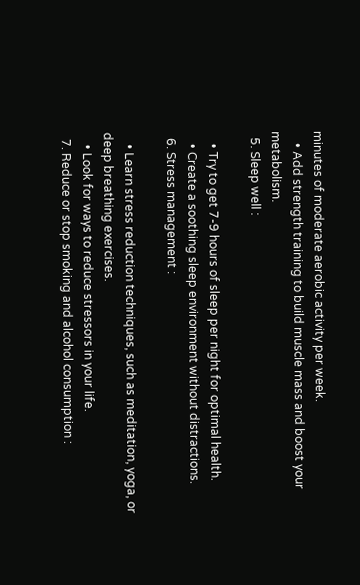minutes of moderate aerobic activity per week.
    • Add strength training to build muscle mass and boost your metabolism.
  5. Sleep well :

    • Try to get 7-9 hours of sleep per night for optimal health.
    • Create a soothing sleep environment without distractions.
  6. Stress management :

    • Learn stress reduction techniques, such as meditation, yoga, or deep breathing exercises.
    • Look for ways to reduce stressors in your life.
  7. Reduce or stop smoking and alcohol consumption :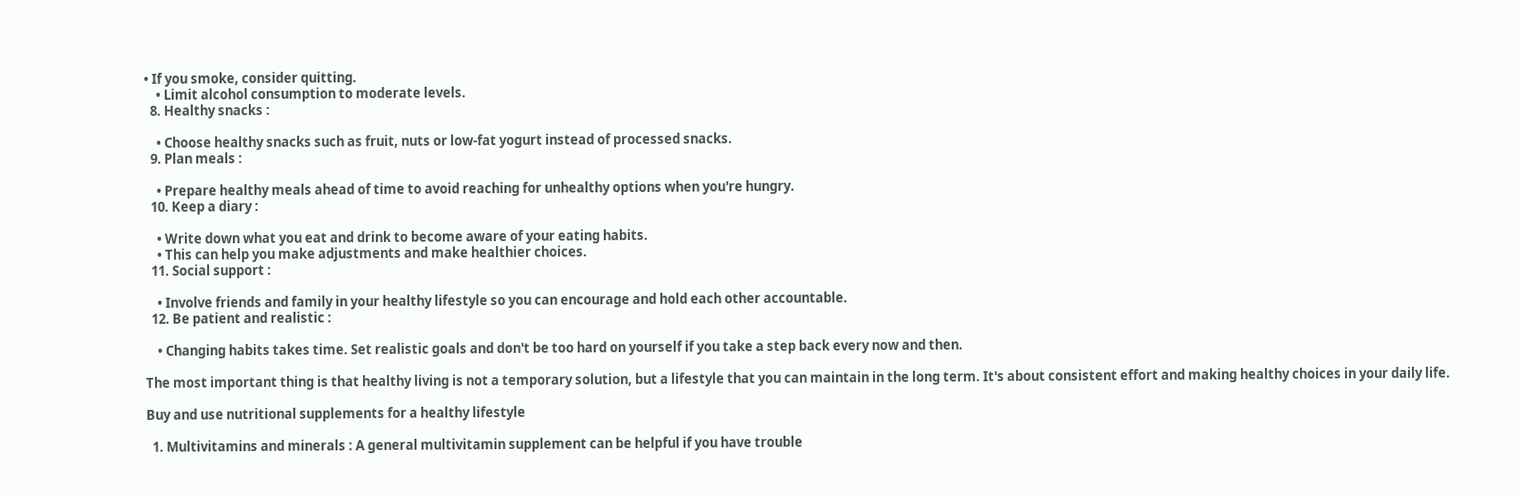• If you smoke, consider quitting.
    • Limit alcohol consumption to moderate levels.
  8. Healthy snacks :

    • Choose healthy snacks such as fruit, nuts or low-fat yogurt instead of processed snacks.
  9. Plan meals :

    • Prepare healthy meals ahead of time to avoid reaching for unhealthy options when you're hungry.
  10. Keep a diary :

    • Write down what you eat and drink to become aware of your eating habits.
    • This can help you make adjustments and make healthier choices.
  11. Social support :

    • Involve friends and family in your healthy lifestyle so you can encourage and hold each other accountable.
  12. Be patient and realistic :

    • Changing habits takes time. Set realistic goals and don't be too hard on yourself if you take a step back every now and then.

The most important thing is that healthy living is not a temporary solution, but a lifestyle that you can maintain in the long term. It's about consistent effort and making healthy choices in your daily life.

Buy and use nutritional supplements for a healthy lifestyle

  1. Multivitamins and minerals : A general multivitamin supplement can be helpful if you have trouble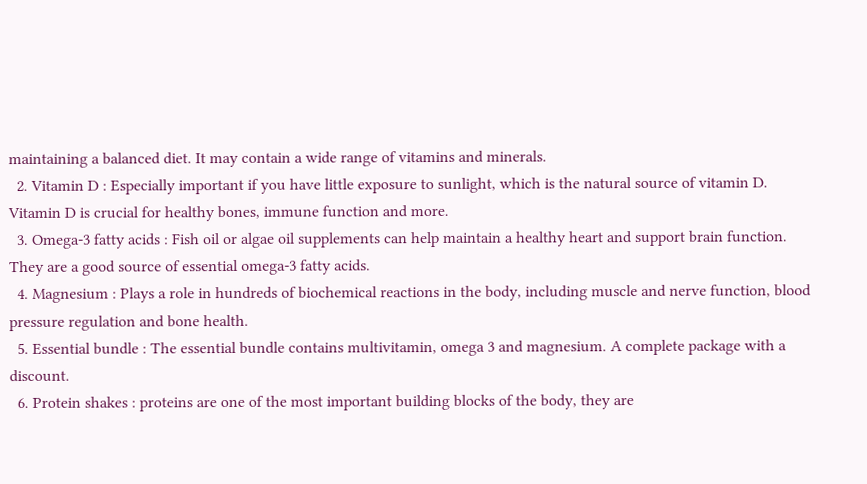maintaining a balanced diet. It may contain a wide range of vitamins and minerals.
  2. Vitamin D : Especially important if you have little exposure to sunlight, which is the natural source of vitamin D. Vitamin D is crucial for healthy bones, immune function and more.
  3. Omega-3 fatty acids : Fish oil or algae oil supplements can help maintain a healthy heart and support brain function. They are a good source of essential omega-3 fatty acids.
  4. Magnesium : Plays a role in hundreds of biochemical reactions in the body, including muscle and nerve function, blood pressure regulation and bone health.
  5. Essential bundle : The essential bundle contains multivitamin, omega 3 and magnesium. A complete package with a discount.
  6. Protein shakes : proteins are one of the most important building blocks of the body, they are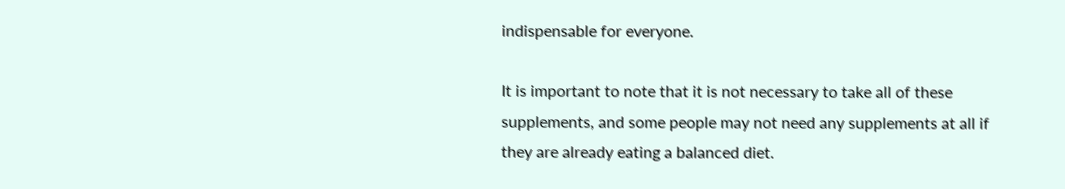indispensable for everyone.

It is important to note that it is not necessary to take all of these supplements, and some people may not need any supplements at all if they are already eating a balanced diet.